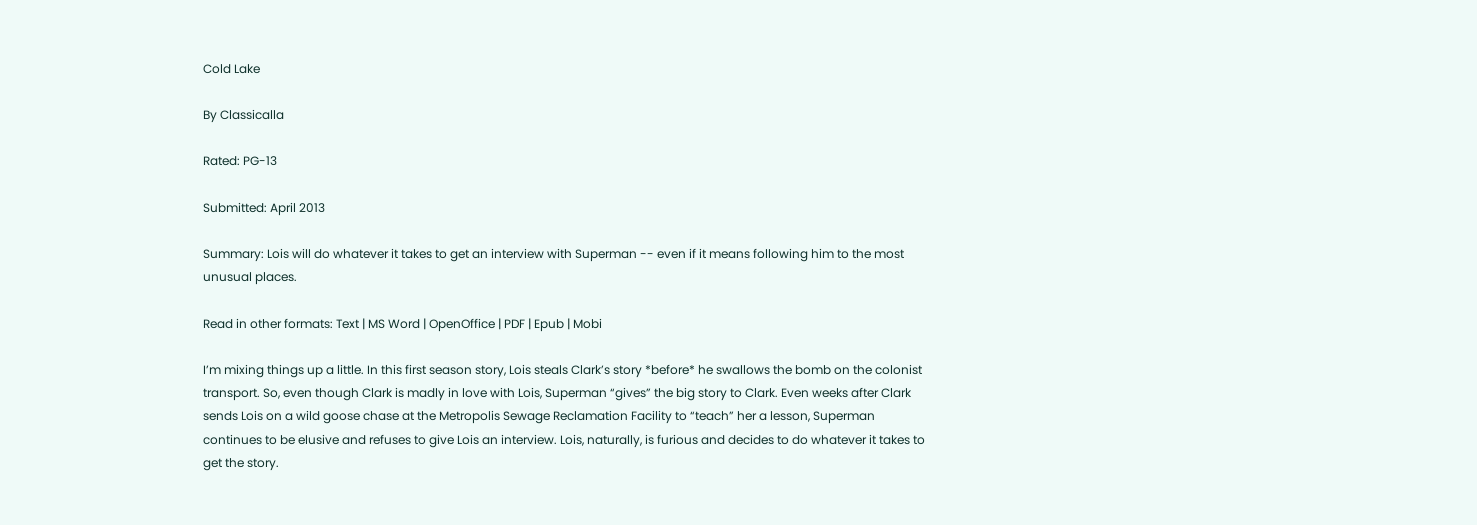Cold Lake

By Classicalla

Rated: PG-13

Submitted: April 2013

Summary: Lois will do whatever it takes to get an interview with Superman -- even if it means following him to the most unusual places.

Read in other formats: Text | MS Word | OpenOffice | PDF | Epub | Mobi

I’m mixing things up a little. In this first season story, Lois steals Clark’s story *before* he swallows the bomb on the colonist transport. So, even though Clark is madly in love with Lois, Superman “gives” the big story to Clark. Even weeks after Clark sends Lois on a wild goose chase at the Metropolis Sewage Reclamation Facility to “teach” her a lesson, Superman continues to be elusive and refuses to give Lois an interview. Lois, naturally, is furious and decides to do whatever it takes to get the story.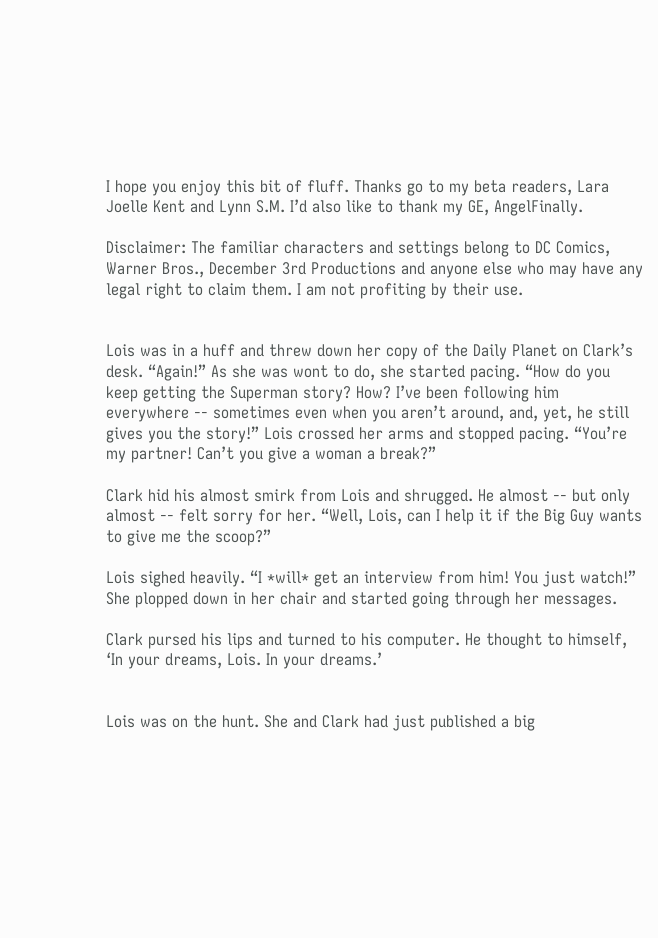I hope you enjoy this bit of fluff. Thanks go to my beta readers, Lara Joelle Kent and Lynn S.M. I’d also like to thank my GE, AngelFinally.

Disclaimer: The familiar characters and settings belong to DC Comics, Warner Bros., December 3rd Productions and anyone else who may have any legal right to claim them. I am not profiting by their use.


Lois was in a huff and threw down her copy of the Daily Planet on Clark’s desk. “Again!” As she was wont to do, she started pacing. “How do you keep getting the Superman story? How? I’ve been following him everywhere -- sometimes even when you aren’t around, and, yet, he still gives you the story!” Lois crossed her arms and stopped pacing. “You’re my partner! Can’t you give a woman a break?”

Clark hid his almost smirk from Lois and shrugged. He almost -- but only almost -- felt sorry for her. “Well, Lois, can I help it if the Big Guy wants to give me the scoop?”

Lois sighed heavily. “I *will* get an interview from him! You just watch!” She plopped down in her chair and started going through her messages.

Clark pursed his lips and turned to his computer. He thought to himself, ‘In your dreams, Lois. In your dreams.’


Lois was on the hunt. She and Clark had just published a big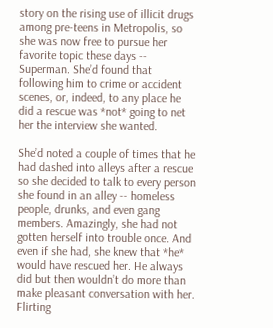story on the rising use of illicit drugs among pre-teens in Metropolis, so she was now free to pursue her favorite topic these days -- Superman. She’d found that following him to crime or accident scenes, or, indeed, to any place he did a rescue was *not* going to net her the interview she wanted.

She’d noted a couple of times that he had dashed into alleys after a rescue so she decided to talk to every person she found in an alley -- homeless people, drunks, and even gang members. Amazingly, she had not gotten herself into trouble once. And even if she had, she knew that *he* would have rescued her. He always did but then wouldn’t do more than make pleasant conversation with her. Flirting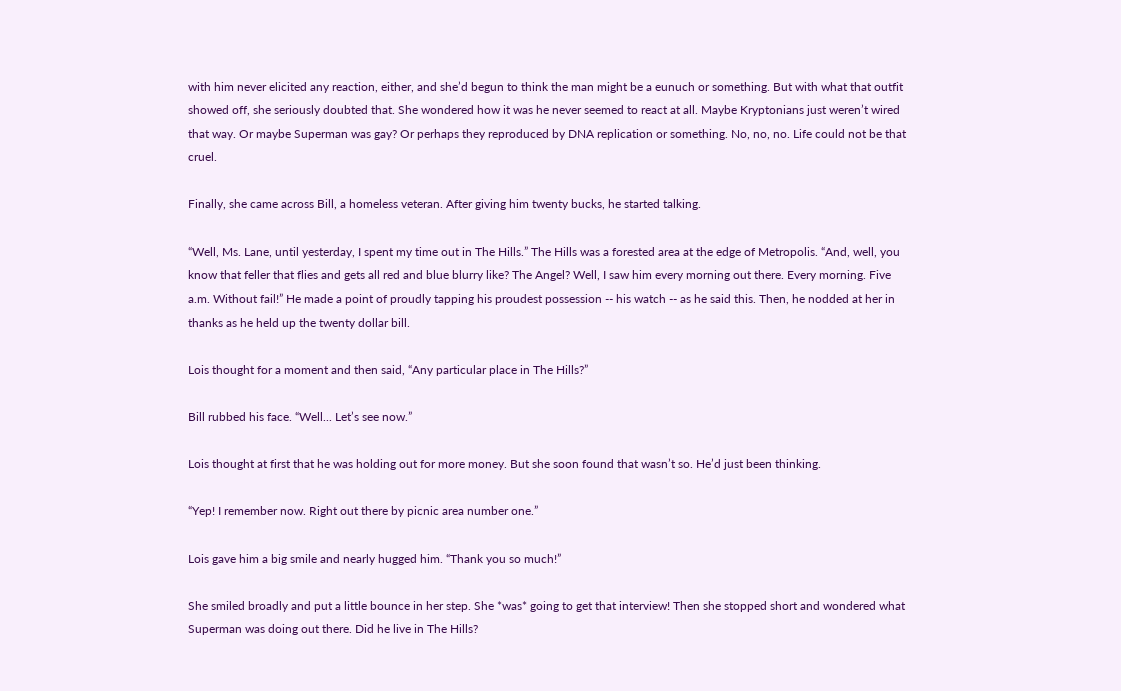with him never elicited any reaction, either, and she’d begun to think the man might be a eunuch or something. But with what that outfit showed off, she seriously doubted that. She wondered how it was he never seemed to react at all. Maybe Kryptonians just weren’t wired that way. Or maybe Superman was gay? Or perhaps they reproduced by DNA replication or something. No, no, no. Life could not be that cruel.

Finally, she came across Bill, a homeless veteran. After giving him twenty bucks, he started talking.

“Well, Ms. Lane, until yesterday, I spent my time out in The Hills.” The Hills was a forested area at the edge of Metropolis. “And, well, you know that feller that flies and gets all red and blue blurry like? The Angel? Well, I saw him every morning out there. Every morning. Five a.m. Without fail!” He made a point of proudly tapping his proudest possession -- his watch -- as he said this. Then, he nodded at her in thanks as he held up the twenty dollar bill.

Lois thought for a moment and then said, “Any particular place in The Hills?”

Bill rubbed his face. “Well... Let’s see now.”

Lois thought at first that he was holding out for more money. But she soon found that wasn’t so. He’d just been thinking.

“Yep! I remember now. Right out there by picnic area number one.”

Lois gave him a big smile and nearly hugged him. “Thank you so much!”

She smiled broadly and put a little bounce in her step. She *was* going to get that interview! Then she stopped short and wondered what Superman was doing out there. Did he live in The Hills?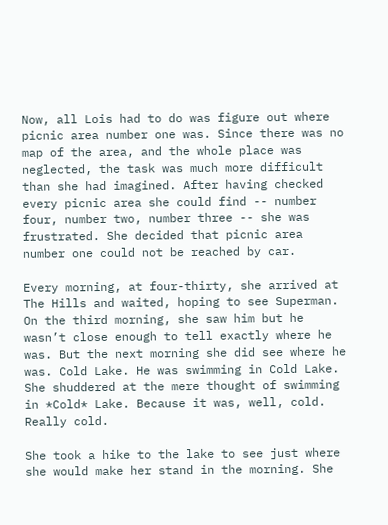Now, all Lois had to do was figure out where picnic area number one was. Since there was no map of the area, and the whole place was neglected, the task was much more difficult than she had imagined. After having checked every picnic area she could find -- number four, number two, number three -- she was frustrated. She decided that picnic area number one could not be reached by car.

Every morning, at four-thirty, she arrived at The Hills and waited, hoping to see Superman. On the third morning, she saw him but he wasn’t close enough to tell exactly where he was. But the next morning she did see where he was. Cold Lake. He was swimming in Cold Lake. She shuddered at the mere thought of swimming in *Cold* Lake. Because it was, well, cold. Really cold.

She took a hike to the lake to see just where she would make her stand in the morning. She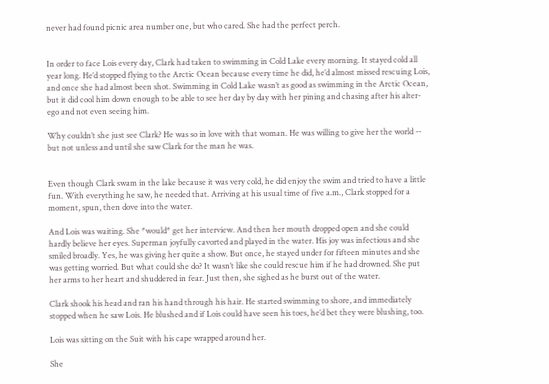never had found picnic area number one, but who cared. She had the perfect perch.


In order to face Lois every day, Clark had taken to swimming in Cold Lake every morning. It stayed cold all year long. He’d stopped flying to the Arctic Ocean because every time he did, he’d almost missed rescuing Lois, and once she had almost been shot. Swimming in Cold Lake wasn’t as good as swimming in the Arctic Ocean, but it did cool him down enough to be able to see her day by day with her pining and chasing after his alter-ego and not even seeing him.

Why couldn’t she just see Clark? He was so in love with that woman. He was willing to give her the world -- but not unless and until she saw Clark for the man he was.


Even though Clark swam in the lake because it was very cold, he did enjoy the swim and tried to have a little fun. With everything he saw, he needed that. Arriving at his usual time of five a.m., Clark stopped for a moment, spun, then dove into the water.

And Lois was waiting. She *would* get her interview. And then her mouth dropped open and she could hardly believe her eyes. Superman joyfully cavorted and played in the water. His joy was infectious and she smiled broadly. Yes, he was giving her quite a show. But once, he stayed under for fifteen minutes and she was getting worried. But what could she do? It wasn’t like she could rescue him if he had drowned. She put her arms to her heart and shuddered in fear. Just then, she sighed as he burst out of the water.

Clark shook his head and ran his hand through his hair. He started swimming to shore, and immediately stopped when he saw Lois. He blushed and if Lois could have seen his toes, he’d bet they were blushing, too.

Lois was sitting on the Suit with his cape wrapped around her.

She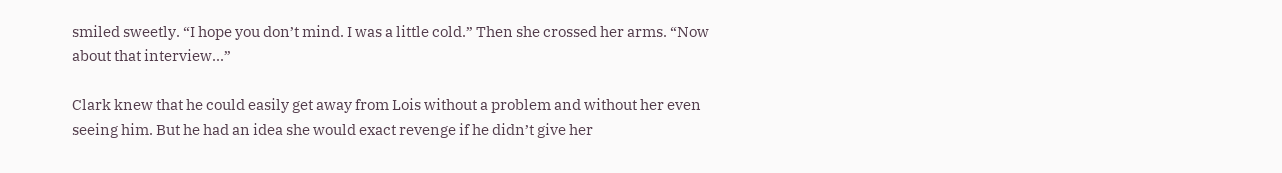smiled sweetly. “I hope you don’t mind. I was a little cold.” Then she crossed her arms. “Now about that interview...”

Clark knew that he could easily get away from Lois without a problem and without her even seeing him. But he had an idea she would exact revenge if he didn’t give her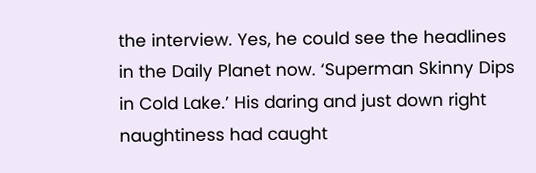the interview. Yes, he could see the headlines in the Daily Planet now. ‘Superman Skinny Dips in Cold Lake.’ His daring and just down right naughtiness had caught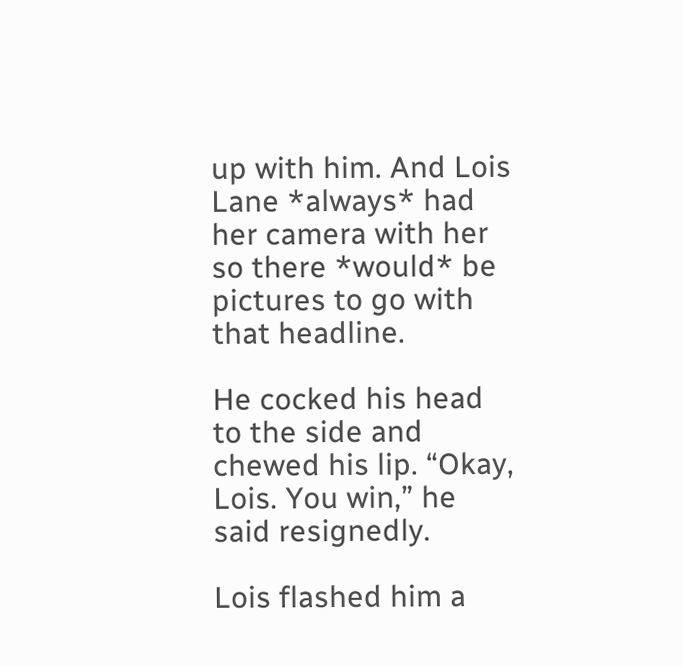up with him. And Lois Lane *always* had her camera with her so there *would* be pictures to go with that headline.

He cocked his head to the side and chewed his lip. “Okay, Lois. You win,” he said resignedly.

Lois flashed him a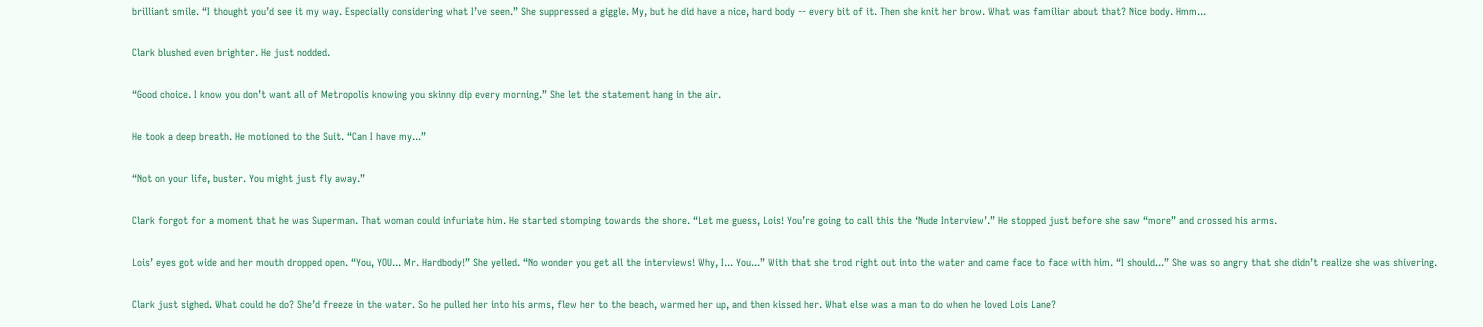brilliant smile. “I thought you’d see it my way. Especially considering what I’ve seen.” She suppressed a giggle. My, but he did have a nice, hard body -- every bit of it. Then she knit her brow. What was familiar about that? Nice body. Hmm...

Clark blushed even brighter. He just nodded.

“Good choice. I know you don’t want all of Metropolis knowing you skinny dip every morning.” She let the statement hang in the air.

He took a deep breath. He motioned to the Suit. “Can I have my...”

“Not on your life, buster. You might just fly away.”

Clark forgot for a moment that he was Superman. That woman could infuriate him. He started stomping towards the shore. “Let me guess, Lois! You’re going to call this the ‘Nude Interview’.” He stopped just before she saw “more” and crossed his arms.

Lois’ eyes got wide and her mouth dropped open. “You, YOU... Mr. Hardbody!” She yelled. “No wonder you get all the interviews! Why, I... You...” With that she trod right out into the water and came face to face with him. “I should...” She was so angry that she didn’t realize she was shivering.

Clark just sighed. What could he do? She’d freeze in the water. So he pulled her into his arms, flew her to the beach, warmed her up, and then kissed her. What else was a man to do when he loved Lois Lane?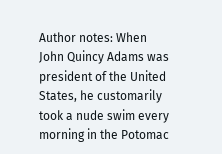Author notes: When John Quincy Adams was president of the United States, he customarily took a nude swim every morning in the Potomac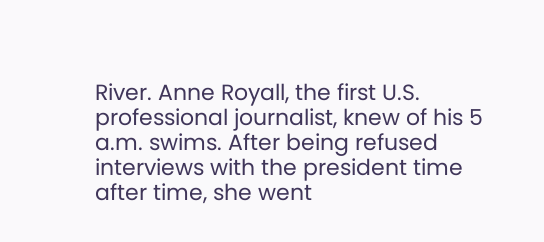River. Anne Royall, the first U.S. professional journalist, knew of his 5 a.m. swims. After being refused interviews with the president time after time, she went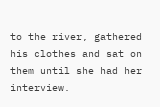to the river, gathered his clothes and sat on them until she had her interview.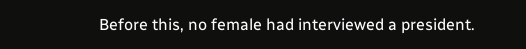Before this, no female had interviewed a president.